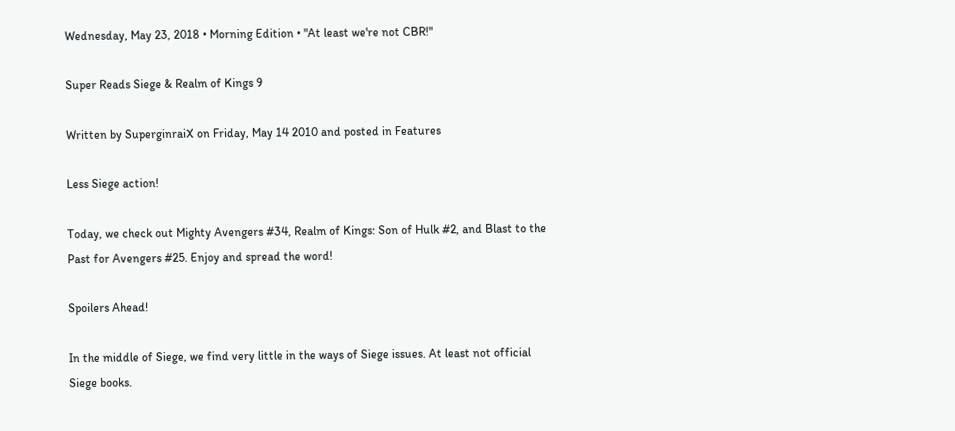Wednesday, May 23, 2018 • Morning Edition • "At least we're not CBR!"

Super Reads Siege & Realm of Kings 9

Written by SuperginraiX on Friday, May 14 2010 and posted in Features

Less Siege action!

Today, we check out Mighty Avengers #34, Realm of Kings: Son of Hulk #2, and Blast to the Past for Avengers #25. Enjoy and spread the word!

Spoilers Ahead!

In the middle of Siege, we find very little in the ways of Siege issues. At least not official Siege books.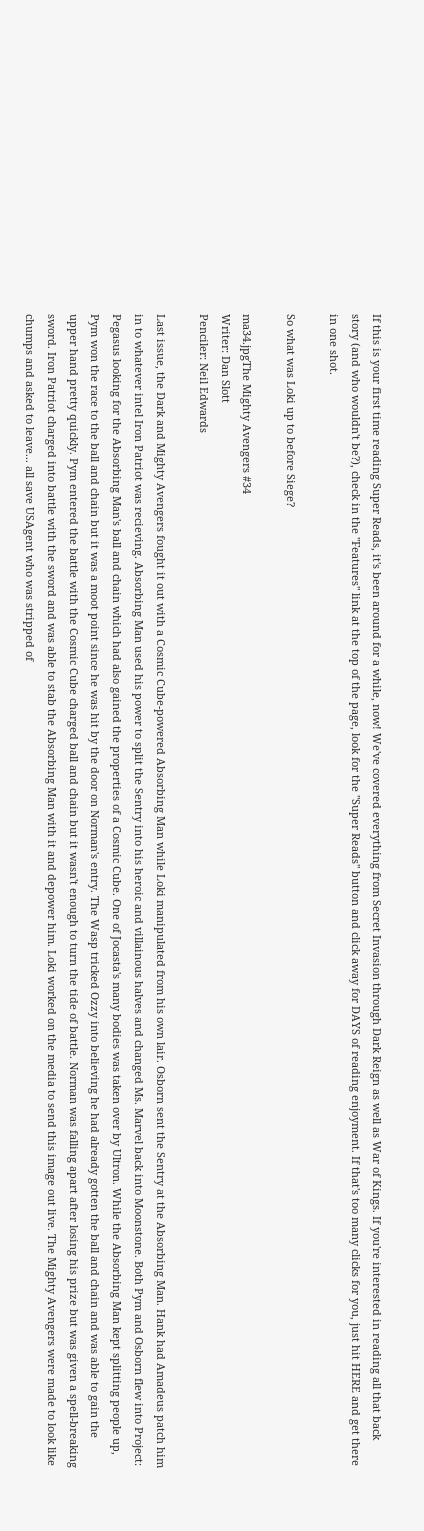If this is your first time reading Super Reads, it's been around for a while, now! We've covered everything from Secret Invasion through Dark Reign as well as War of Kings. If you're interested in reading all that back story (and who wouldn't be?), check in the "Features" link at the top of the page, look for the "Super Reads" button and click away for DAYS of reading enjoyment. If that's too many clicks for you, just hit HERE and get there in one shot.

So what was Loki up to before Siege?

ma34.jpgThe Mighty Avengers #34
Writer: Dan Slott
Penciler: Neil Edwards

Last issue, the Dark and Mighty Avengers fought it out with a Cosmic Cube-powered Absorbing Man while Loki manipulated from his own lair. Osborn sent the Sentry at the Absorbing Man. Hank had Amadeus patch him in to whatever intel Iron Patriot was recieving. Absorbing Man used his power to split the Sentry into his heroic and villainous halves and changed Ms. Marvel back into Moonstone. Both Pym and Osborn flew into Project: Pegasus looking for the Absorbing Man's ball and chain which had also gained the properties of a Cosmic Cube. One of Jocasta's many bodies was taken over by Ultron. While the Absorbing Man kept splitting people up, Pym won the race to the ball and chain but it was a moot point since he was hit by the door on Norman's entry. The Wasp tricked Ozzy into believing he had already gotten the ball and chain and was able to gain the upper hand pretty quickly. Pym entered the battle with the Cosmic Cube charged ball and chain but it wasn't enough to turn the tide of battle. Norman was falling apart after losing his prize but was given a spell-breaking sword. Iron Patriot charged into battle with the sword and was able to stab the Absorbing Man with it and depower him. Loki worked on the media to send this image out live. The Mighty Avengers were made to look like chumps and asked to leave... all save USAgent who was stripped of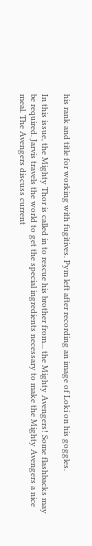his rank and title for working with fugitives. Pym left after recording an image of Loki on his goggles.

In this issue, the Mighty Thor is called in to rescue his brother from... the Mighty Avengers! Some flashbacks may be required. Jarvis travels the world to get the special ingredients necessary to make the Mighty Avengers a nice meal. The Avengers discuss current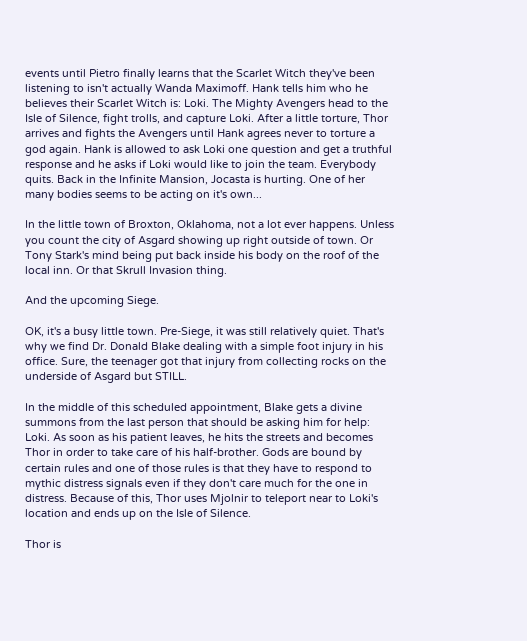events until Pietro finally learns that the Scarlet Witch they've been listening to isn't actually Wanda Maximoff. Hank tells him who he believes their Scarlet Witch is: Loki. The Mighty Avengers head to the Isle of Silence, fight trolls, and capture Loki. After a little torture, Thor arrives and fights the Avengers until Hank agrees never to torture a god again. Hank is allowed to ask Loki one question and get a truthful response and he asks if Loki would like to join the team. Everybody quits. Back in the Infinite Mansion, Jocasta is hurting. One of her many bodies seems to be acting on it's own...

In the little town of Broxton, Oklahoma, not a lot ever happens. Unless you count the city of Asgard showing up right outside of town. Or Tony Stark's mind being put back inside his body on the roof of the local inn. Or that Skrull Invasion thing.

And the upcoming Siege.

OK, it's a busy little town. Pre-Siege, it was still relatively quiet. That's why we find Dr. Donald Blake dealing with a simple foot injury in his office. Sure, the teenager got that injury from collecting rocks on the underside of Asgard but STILL.

In the middle of this scheduled appointment, Blake gets a divine summons from the last person that should be asking him for help: Loki. As soon as his patient leaves, he hits the streets and becomes Thor in order to take care of his half-brother. Gods are bound by certain rules and one of those rules is that they have to respond to mythic distress signals even if they don't care much for the one in distress. Because of this, Thor uses Mjolnir to teleport near to Loki's location and ends up on the Isle of Silence.

Thor is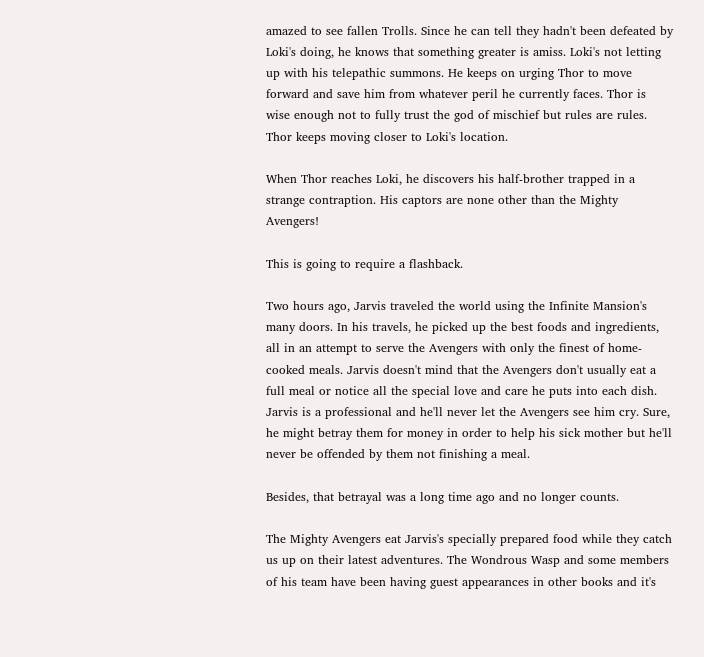amazed to see fallen Trolls. Since he can tell they hadn't been defeated by Loki's doing, he knows that something greater is amiss. Loki's not letting up with his telepathic summons. He keeps on urging Thor to move forward and save him from whatever peril he currently faces. Thor is wise enough not to fully trust the god of mischief but rules are rules. Thor keeps moving closer to Loki's location.

When Thor reaches Loki, he discovers his half-brother trapped in a strange contraption. His captors are none other than the Mighty Avengers!

This is going to require a flashback.

Two hours ago, Jarvis traveled the world using the Infinite Mansion's many doors. In his travels, he picked up the best foods and ingredients, all in an attempt to serve the Avengers with only the finest of home-cooked meals. Jarvis doesn't mind that the Avengers don't usually eat a full meal or notice all the special love and care he puts into each dish. Jarvis is a professional and he'll never let the Avengers see him cry. Sure, he might betray them for money in order to help his sick mother but he'll never be offended by them not finishing a meal.

Besides, that betrayal was a long time ago and no longer counts.

The Mighty Avengers eat Jarvis's specially prepared food while they catch us up on their latest adventures. The Wondrous Wasp and some members of his team have been having guest appearances in other books and it's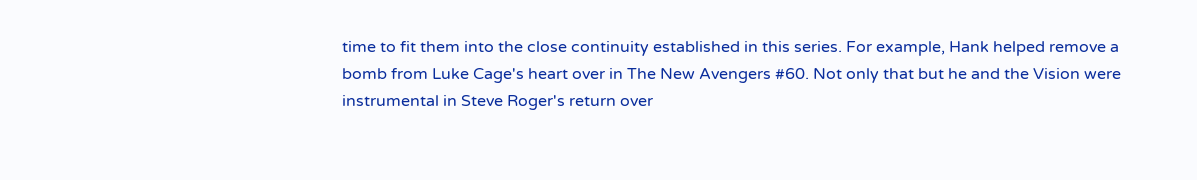time to fit them into the close continuity established in this series. For example, Hank helped remove a bomb from Luke Cage's heart over in The New Avengers #60. Not only that but he and the Vision were instrumental in Steve Roger's return over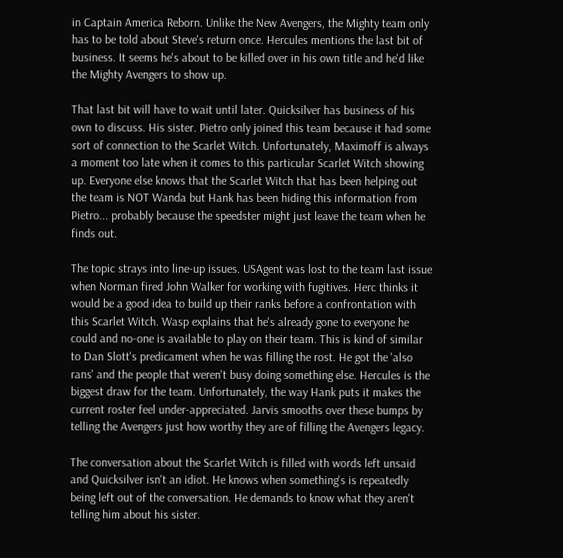in Captain America Reborn. Unlike the New Avengers, the Mighty team only has to be told about Steve's return once. Hercules mentions the last bit of business. It seems he's about to be killed over in his own title and he'd like the Mighty Avengers to show up.

That last bit will have to wait until later. Quicksilver has business of his own to discuss. His sister. Pietro only joined this team because it had some sort of connection to the Scarlet Witch. Unfortunately, Maximoff is always a moment too late when it comes to this particular Scarlet Witch showing up. Everyone else knows that the Scarlet Witch that has been helping out the team is NOT Wanda but Hank has been hiding this information from Pietro... probably because the speedster might just leave the team when he finds out.

The topic strays into line-up issues. USAgent was lost to the team last issue when Norman fired John Walker for working with fugitives. Herc thinks it would be a good idea to build up their ranks before a confrontation with this Scarlet Witch. Wasp explains that he's already gone to everyone he could and no-one is available to play on their team. This is kind of similar to Dan Slott's predicament when he was filling the rost. He got the 'also rans' and the people that weren't busy doing something else. Hercules is the biggest draw for the team. Unfortunately, the way Hank puts it makes the current roster feel under-appreciated. Jarvis smooths over these bumps by telling the Avengers just how worthy they are of filling the Avengers legacy.

The conversation about the Scarlet Witch is filled with words left unsaid and Quicksilver isn't an idiot. He knows when something's is repeatedly being left out of the conversation. He demands to know what they aren't telling him about his sister.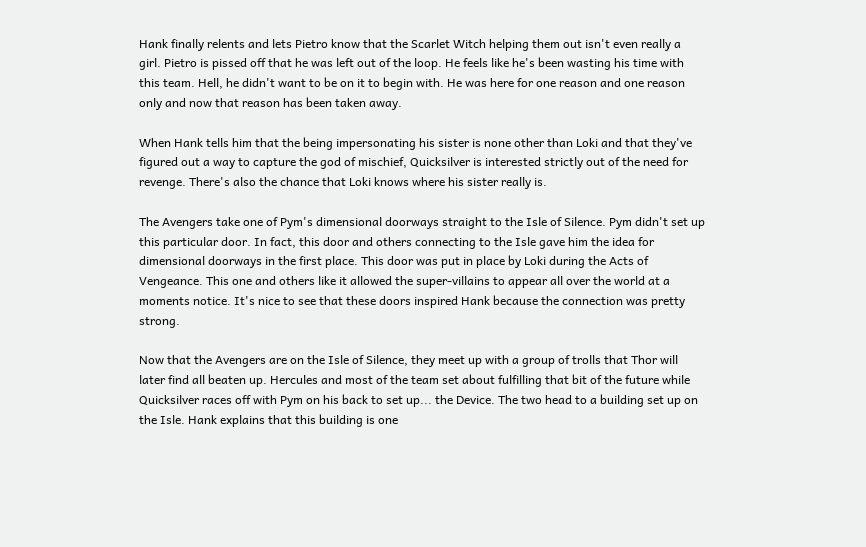Hank finally relents and lets Pietro know that the Scarlet Witch helping them out isn't even really a girl. Pietro is pissed off that he was left out of the loop. He feels like he's been wasting his time with this team. Hell, he didn't want to be on it to begin with. He was here for one reason and one reason only and now that reason has been taken away.

When Hank tells him that the being impersonating his sister is none other than Loki and that they've figured out a way to capture the god of mischief, Quicksilver is interested strictly out of the need for revenge. There's also the chance that Loki knows where his sister really is.

The Avengers take one of Pym's dimensional doorways straight to the Isle of Silence. Pym didn't set up this particular door. In fact, this door and others connecting to the Isle gave him the idea for dimensional doorways in the first place. This door was put in place by Loki during the Acts of Vengeance. This one and others like it allowed the super-villains to appear all over the world at a moments notice. It's nice to see that these doors inspired Hank because the connection was pretty strong.

Now that the Avengers are on the Isle of Silence, they meet up with a group of trolls that Thor will later find all beaten up. Hercules and most of the team set about fulfilling that bit of the future while Quicksilver races off with Pym on his back to set up... the Device. The two head to a building set up on the Isle. Hank explains that this building is one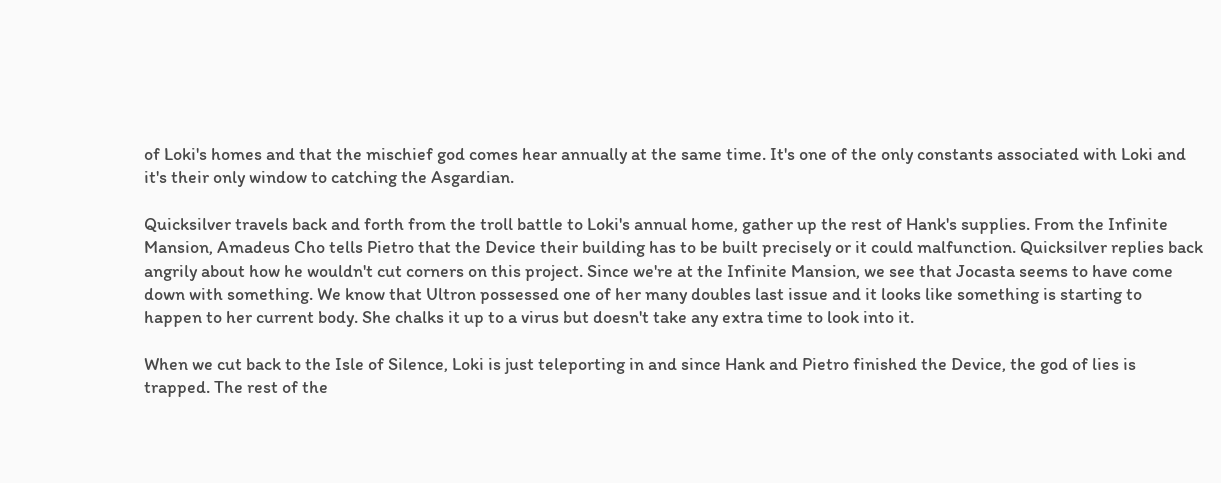of Loki's homes and that the mischief god comes hear annually at the same time. It's one of the only constants associated with Loki and it's their only window to catching the Asgardian.

Quicksilver travels back and forth from the troll battle to Loki's annual home, gather up the rest of Hank's supplies. From the Infinite Mansion, Amadeus Cho tells Pietro that the Device their building has to be built precisely or it could malfunction. Quicksilver replies back angrily about how he wouldn't cut corners on this project. Since we're at the Infinite Mansion, we see that Jocasta seems to have come down with something. We know that Ultron possessed one of her many doubles last issue and it looks like something is starting to happen to her current body. She chalks it up to a virus but doesn't take any extra time to look into it.

When we cut back to the Isle of Silence, Loki is just teleporting in and since Hank and Pietro finished the Device, the god of lies is trapped. The rest of the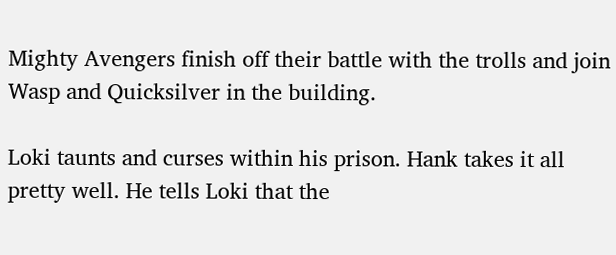Mighty Avengers finish off their battle with the trolls and join Wasp and Quicksilver in the building.

Loki taunts and curses within his prison. Hank takes it all pretty well. He tells Loki that the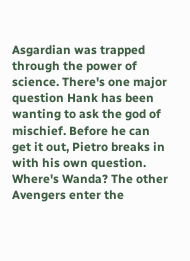Asgardian was trapped through the power of science. There's one major question Hank has been wanting to ask the god of mischief. Before he can get it out, Pietro breaks in with his own question. Where's Wanda? The other Avengers enter the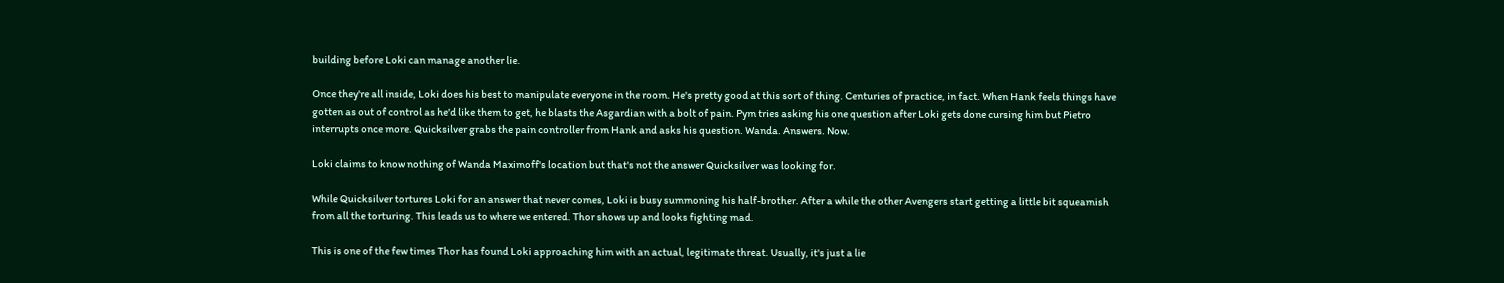building before Loki can manage another lie.

Once they're all inside, Loki does his best to manipulate everyone in the room. He's pretty good at this sort of thing. Centuries of practice, in fact. When Hank feels things have gotten as out of control as he'd like them to get, he blasts the Asgardian with a bolt of pain. Pym tries asking his one question after Loki gets done cursing him but Pietro interrupts once more. Quicksilver grabs the pain controller from Hank and asks his question. Wanda. Answers. Now.

Loki claims to know nothing of Wanda Maximoff's location but that's not the answer Quicksilver was looking for.

While Quicksilver tortures Loki for an answer that never comes, Loki is busy summoning his half-brother. After a while the other Avengers start getting a little bit squeamish from all the torturing. This leads us to where we entered. Thor shows up and looks fighting mad.

This is one of the few times Thor has found Loki approaching him with an actual, legitimate threat. Usually, it's just a lie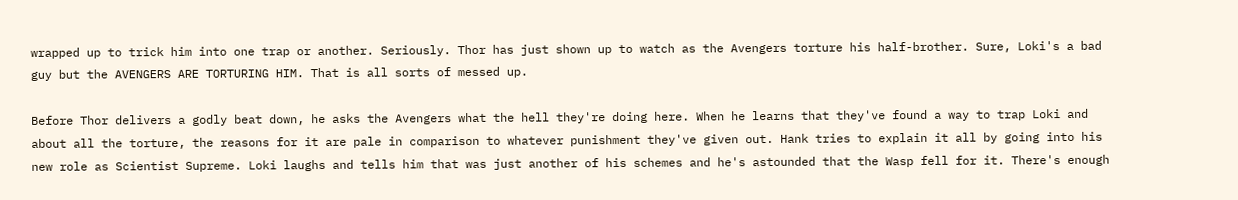wrapped up to trick him into one trap or another. Seriously. Thor has just shown up to watch as the Avengers torture his half-brother. Sure, Loki's a bad guy but the AVENGERS ARE TORTURING HIM. That is all sorts of messed up.

Before Thor delivers a godly beat down, he asks the Avengers what the hell they're doing here. When he learns that they've found a way to trap Loki and about all the torture, the reasons for it are pale in comparison to whatever punishment they've given out. Hank tries to explain it all by going into his new role as Scientist Supreme. Loki laughs and tells him that was just another of his schemes and he's astounded that the Wasp fell for it. There's enough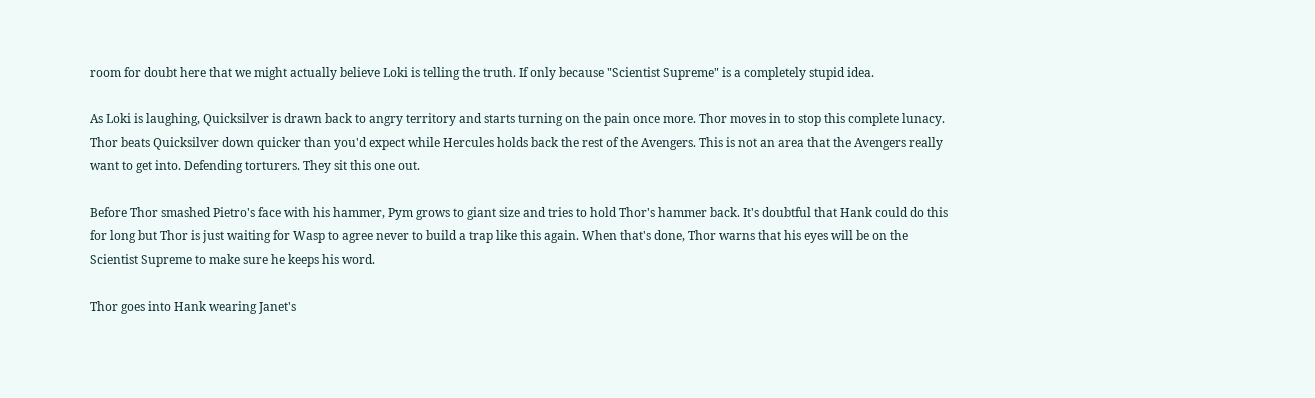room for doubt here that we might actually believe Loki is telling the truth. If only because "Scientist Supreme" is a completely stupid idea.

As Loki is laughing, Quicksilver is drawn back to angry territory and starts turning on the pain once more. Thor moves in to stop this complete lunacy. Thor beats Quicksilver down quicker than you'd expect while Hercules holds back the rest of the Avengers. This is not an area that the Avengers really want to get into. Defending torturers. They sit this one out.

Before Thor smashed Pietro's face with his hammer, Pym grows to giant size and tries to hold Thor's hammer back. It's doubtful that Hank could do this for long but Thor is just waiting for Wasp to agree never to build a trap like this again. When that's done, Thor warns that his eyes will be on the Scientist Supreme to make sure he keeps his word.

Thor goes into Hank wearing Janet's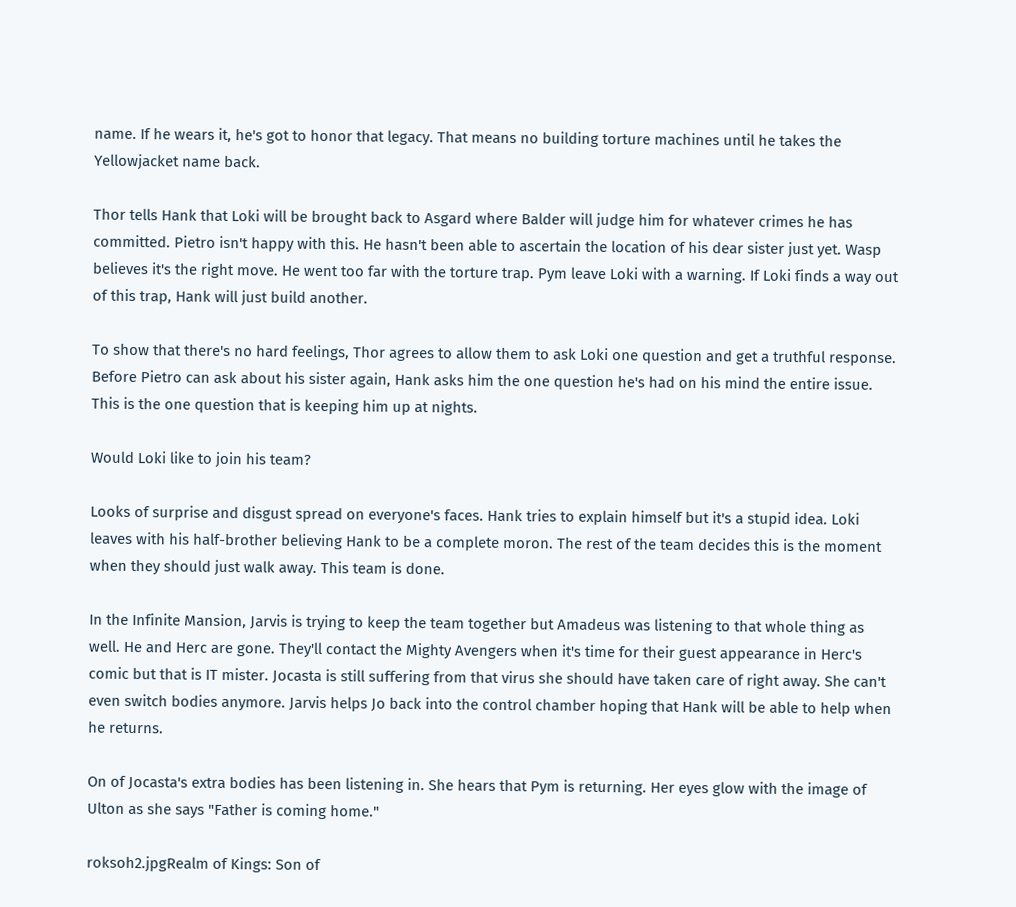name. If he wears it, he's got to honor that legacy. That means no building torture machines until he takes the Yellowjacket name back.

Thor tells Hank that Loki will be brought back to Asgard where Balder will judge him for whatever crimes he has committed. Pietro isn't happy with this. He hasn't been able to ascertain the location of his dear sister just yet. Wasp believes it's the right move. He went too far with the torture trap. Pym leave Loki with a warning. If Loki finds a way out of this trap, Hank will just build another.

To show that there's no hard feelings, Thor agrees to allow them to ask Loki one question and get a truthful response. Before Pietro can ask about his sister again, Hank asks him the one question he's had on his mind the entire issue. This is the one question that is keeping him up at nights.

Would Loki like to join his team?

Looks of surprise and disgust spread on everyone's faces. Hank tries to explain himself but it's a stupid idea. Loki leaves with his half-brother believing Hank to be a complete moron. The rest of the team decides this is the moment when they should just walk away. This team is done.

In the Infinite Mansion, Jarvis is trying to keep the team together but Amadeus was listening to that whole thing as well. He and Herc are gone. They'll contact the Mighty Avengers when it's time for their guest appearance in Herc's comic but that is IT mister. Jocasta is still suffering from that virus she should have taken care of right away. She can't even switch bodies anymore. Jarvis helps Jo back into the control chamber hoping that Hank will be able to help when he returns.

On of Jocasta's extra bodies has been listening in. She hears that Pym is returning. Her eyes glow with the image of Ulton as she says "Father is coming home."

roksoh2.jpgRealm of Kings: Son of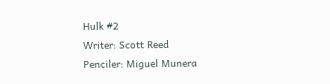Hulk #2
Writer: Scott Reed
Penciler: Miguel Munera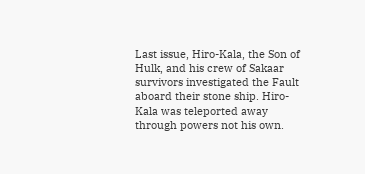Last issue, Hiro-Kala, the Son of Hulk, and his crew of Sakaar survivors investigated the Fault aboard their stone ship. Hiro-Kala was teleported away through powers not his own.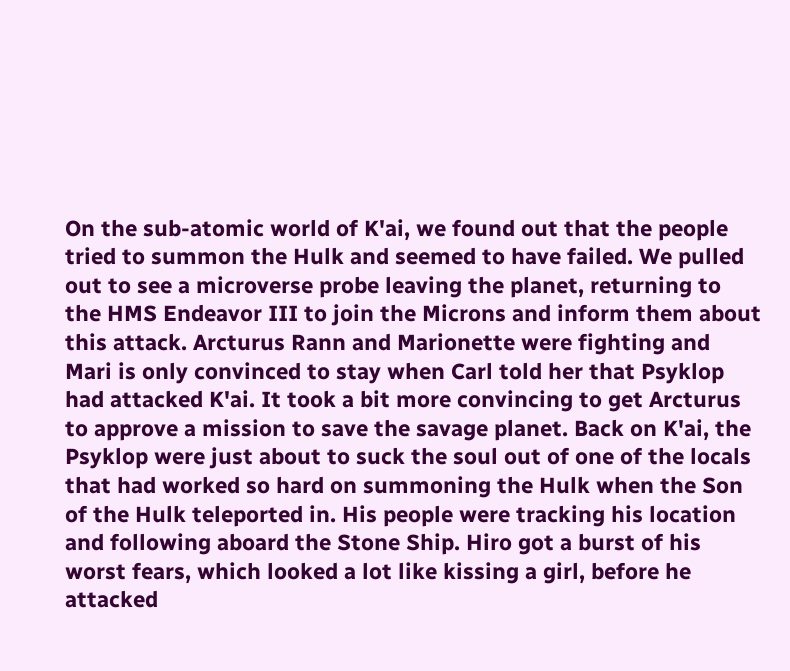On the sub-atomic world of K'ai, we found out that the people tried to summon the Hulk and seemed to have failed. We pulled out to see a microverse probe leaving the planet, returning to the HMS Endeavor III to join the Microns and inform them about this attack. Arcturus Rann and Marionette were fighting and Mari is only convinced to stay when Carl told her that Psyklop had attacked K'ai. It took a bit more convincing to get Arcturus to approve a mission to save the savage planet. Back on K'ai, the Psyklop were just about to suck the soul out of one of the locals that had worked so hard on summoning the Hulk when the Son of the Hulk teleported in. His people were tracking his location and following aboard the Stone Ship. Hiro got a burst of his worst fears, which looked a lot like kissing a girl, before he attacked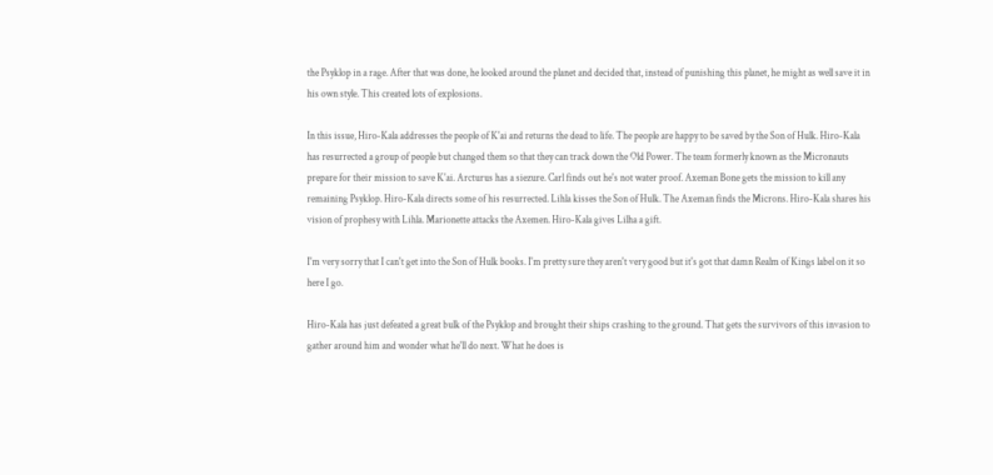the Psyklop in a rage. After that was done, he looked around the planet and decided that, instead of punishing this planet, he might as well save it in his own style. This created lots of explosions.

In this issue, Hiro-Kala addresses the people of K'ai and returns the dead to life. The people are happy to be saved by the Son of Hulk. Hiro-Kala has resurrected a group of people but changed them so that they can track down the Old Power. The team formerly known as the Micronauts prepare for their mission to save K'ai. Arcturus has a siezure. Carl finds out he's not water proof. Axeman Bone gets the mission to kill any remaining Psyklop. Hiro-Kala directs some of his resurrected. Lihla kisses the Son of Hulk. The Axeman finds the Microns. Hiro-Kala shares his vision of prophesy with Lihla. Marionette attacks the Axemen. Hiro-Kala gives Lilha a gift.

I'm very sorry that I can't get into the Son of Hulk books. I'm pretty sure they aren't very good but it's got that damn Realm of Kings label on it so here I go.

Hiro-Kala has just defeated a great bulk of the Psyklop and brought their ships crashing to the ground. That gets the survivors of this invasion to gather around him and wonder what he'll do next. What he does is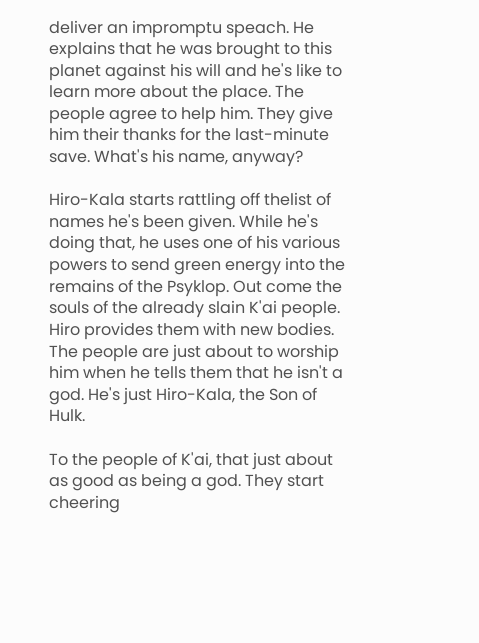deliver an impromptu speach. He explains that he was brought to this planet against his will and he's like to learn more about the place. The people agree to help him. They give him their thanks for the last-minute save. What's his name, anyway?

Hiro-Kala starts rattling off thelist of names he's been given. While he's doing that, he uses one of his various powers to send green energy into the remains of the Psyklop. Out come the souls of the already slain K'ai people. Hiro provides them with new bodies. The people are just about to worship him when he tells them that he isn't a god. He's just Hiro-Kala, the Son of Hulk.

To the people of K'ai, that just about as good as being a god. They start cheering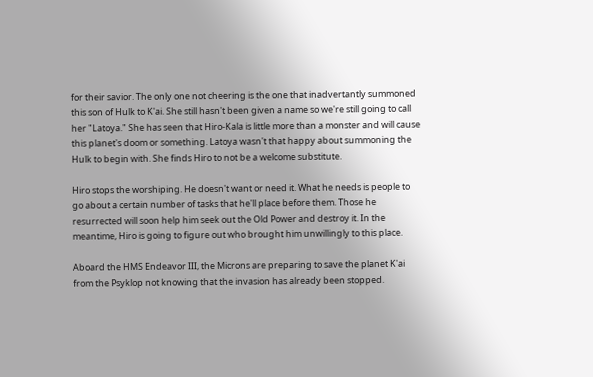for their savior. The only one not cheering is the one that inadvertantly summoned this son of Hulk to K'ai. She still hasn't been given a name so we're still going to call her "Latoya." She has seen that Hiro-Kala is little more than a monster and will cause this planet's doom or something. Latoya wasn't that happy about summoning the Hulk to begin with. She finds Hiro to not be a welcome substitute.

Hiro stops the worshiping. He doesn't want or need it. What he needs is people to go about a certain number of tasks that he'll place before them. Those he resurrected will soon help him seek out the Old Power and destroy it. In the meantime, Hiro is going to figure out who brought him unwillingly to this place.

Aboard the HMS Endeavor III, the Microns are preparing to save the planet K'ai from the Psyklop not knowing that the invasion has already been stopped.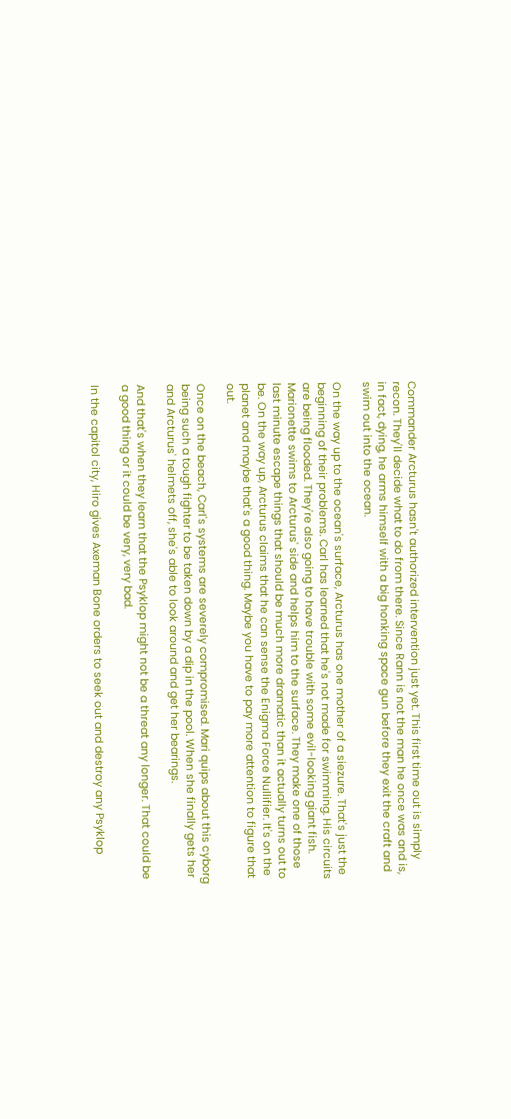Commander Arcturus hasn't authorized intervention just yet. This first time out is simply recon. They'll decide what to do from there. Since Rann is not the man he once was and is, in fact, dying, he arms himself with a big honking space gun before they exit the craft and swim out into the ocean.

On the way up to the ocean's surface, Arcturus has one mother of a siezure. That's just the beginning of their problems. Carl has learned that he's not made for swimming. His circuits are being flooded. They're also going to have trouble with some evil-looking giant fish. Marionette swims to Arcturus' side and helps him to the surface. They make one of those last minute escape things that should be much more dramatic than it actually turns out to be. On the way up, Arcturus claims that he can sense the Enigma Force Nullifier. It's on the planet and maybe that's a good thing. Maybe you have to pay more attention to figure that out.

Once on the beach, Carl's systems are severely compromised. Mari quips about this cyborg being such a tough fighter to be taken down by a dip in the pool. When she finally gets her and Arcturus' helmets off, she's able to look around and get her bearings.

And that's when they learn that the Psyklop might not be a threat any longer. That could be a good thing or it could be very, very bad.

In the capitol city, Hiro gives Axeman Bone orders to seek out and destroy any Psyklop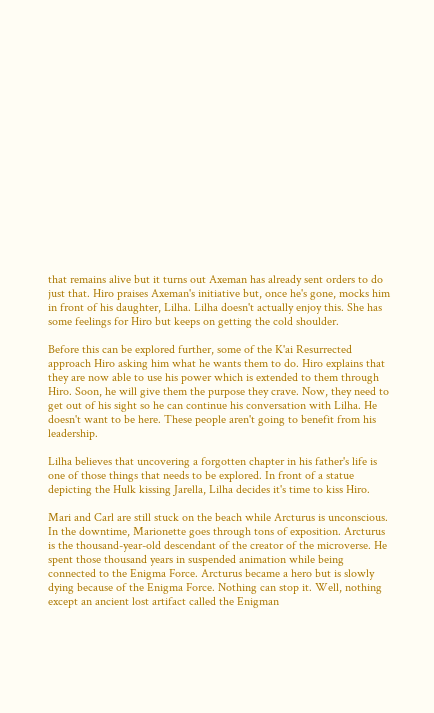that remains alive but it turns out Axeman has already sent orders to do just that. Hiro praises Axeman's initiative but, once he's gone, mocks him in front of his daughter, Lilha. Lilha doesn't actually enjoy this. She has some feelings for Hiro but keeps on getting the cold shoulder.

Before this can be explored further, some of the K'ai Resurrected approach Hiro asking him what he wants them to do. Hiro explains that they are now able to use his power which is extended to them through Hiro. Soon, he will give them the purpose they crave. Now, they need to get out of his sight so he can continue his conversation with Lilha. He doesn't want to be here. These people aren't going to benefit from his leadership.

Lilha believes that uncovering a forgotten chapter in his father's life is one of those things that needs to be explored. In front of a statue depicting the Hulk kissing Jarella, Lilha decides it's time to kiss Hiro.

Mari and Carl are still stuck on the beach while Arcturus is unconscious. In the downtime, Marionette goes through tons of exposition. Arcturus is the thousand-year-old descendant of the creator of the microverse. He spent those thousand years in suspended animation while being connected to the Enigma Force. Arcturus became a hero but is slowly dying because of the Enigma Force. Nothing can stop it. Well, nothing except an ancient lost artifact called the Enigman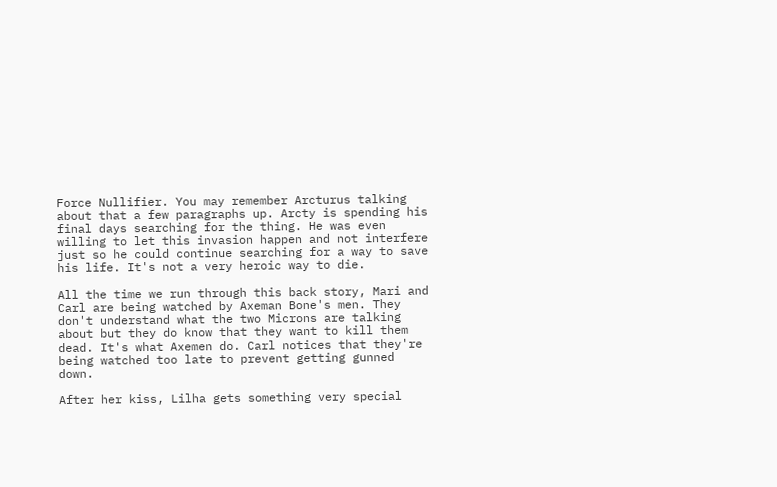Force Nullifier. You may remember Arcturus talking about that a few paragraphs up. Arcty is spending his final days searching for the thing. He was even willing to let this invasion happen and not interfere just so he could continue searching for a way to save his life. It's not a very heroic way to die.

All the time we run through this back story, Mari and Carl are being watched by Axeman Bone's men. They don't understand what the two Microns are talking about but they do know that they want to kill them dead. It's what Axemen do. Carl notices that they're being watched too late to prevent getting gunned down.

After her kiss, Lilha gets something very special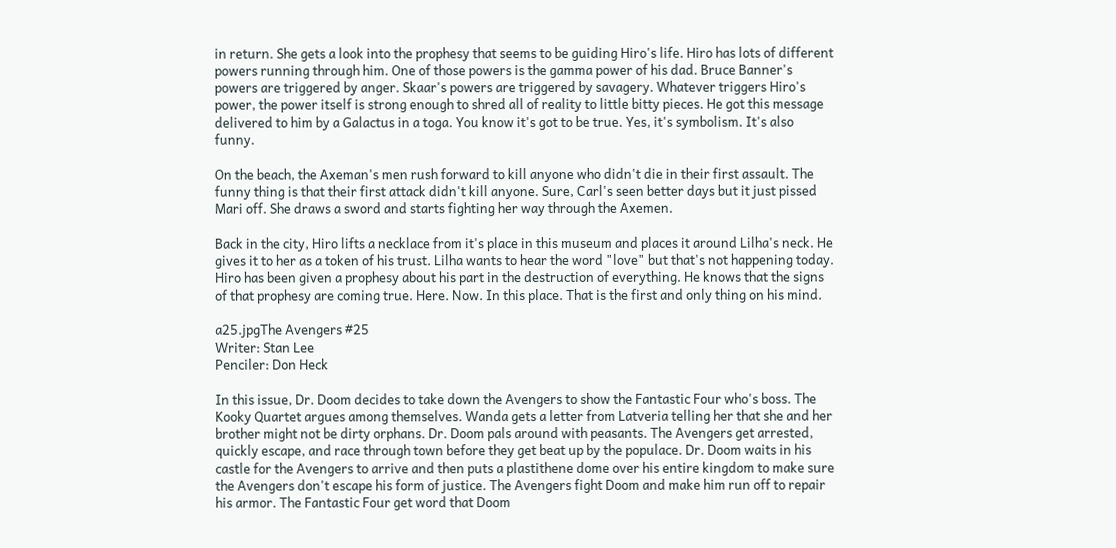in return. She gets a look into the prophesy that seems to be guiding Hiro's life. Hiro has lots of different powers running through him. One of those powers is the gamma power of his dad. Bruce Banner's powers are triggered by anger. Skaar's powers are triggered by savagery. Whatever triggers Hiro's power, the power itself is strong enough to shred all of reality to little bitty pieces. He got this message delivered to him by a Galactus in a toga. You know it's got to be true. Yes, it's symbolism. It's also funny.

On the beach, the Axeman's men rush forward to kill anyone who didn't die in their first assault. The funny thing is that their first attack didn't kill anyone. Sure, Carl's seen better days but it just pissed Mari off. She draws a sword and starts fighting her way through the Axemen.

Back in the city, Hiro lifts a necklace from it's place in this museum and places it around Lilha's neck. He gives it to her as a token of his trust. Lilha wants to hear the word "love" but that's not happening today. Hiro has been given a prophesy about his part in the destruction of everything. He knows that the signs of that prophesy are coming true. Here. Now. In this place. That is the first and only thing on his mind.

a25.jpgThe Avengers #25
Writer: Stan Lee
Penciler: Don Heck

In this issue, Dr. Doom decides to take down the Avengers to show the Fantastic Four who's boss. The Kooky Quartet argues among themselves. Wanda gets a letter from Latveria telling her that she and her brother might not be dirty orphans. Dr. Doom pals around with peasants. The Avengers get arrested, quickly escape, and race through town before they get beat up by the populace. Dr. Doom waits in his castle for the Avengers to arrive and then puts a plastithene dome over his entire kingdom to make sure the Avengers don't escape his form of justice. The Avengers fight Doom and make him run off to repair his armor. The Fantastic Four get word that Doom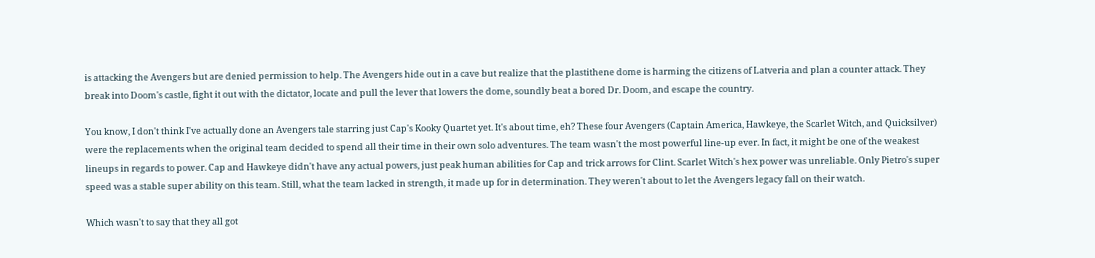is attacking the Avengers but are denied permission to help. The Avengers hide out in a cave but realize that the plastithene dome is harming the citizens of Latveria and plan a counter attack. They break into Doom's castle, fight it out with the dictator, locate and pull the lever that lowers the dome, soundly beat a bored Dr. Doom, and escape the country.

You know, I don't think I've actually done an Avengers tale starring just Cap's Kooky Quartet yet. It's about time, eh? These four Avengers (Captain America, Hawkeye, the Scarlet Witch, and Quicksilver) were the replacements when the original team decided to spend all their time in their own solo adventures. The team wasn't the most powerful line-up ever. In fact, it might be one of the weakest lineups in regards to power. Cap and Hawkeye didn't have any actual powers, just peak human abilities for Cap and trick arrows for Clint. Scarlet Witch's hex power was unreliable. Only Pietro's super speed was a stable super ability on this team. Still, what the team lacked in strength, it made up for in determination. They weren't about to let the Avengers legacy fall on their watch.

Which wasn't to say that they all got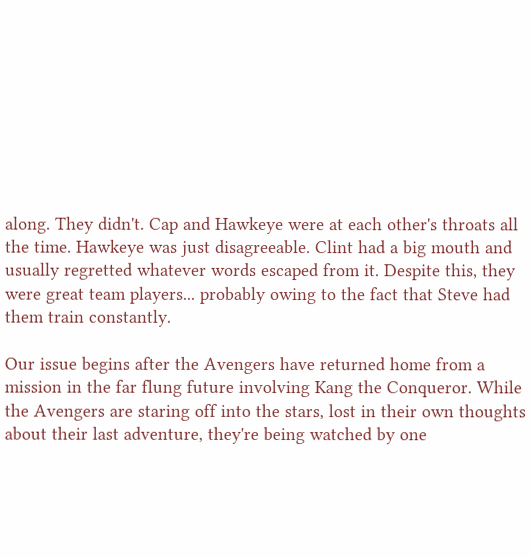along. They didn't. Cap and Hawkeye were at each other's throats all the time. Hawkeye was just disagreeable. Clint had a big mouth and usually regretted whatever words escaped from it. Despite this, they were great team players... probably owing to the fact that Steve had them train constantly.

Our issue begins after the Avengers have returned home from a mission in the far flung future involving Kang the Conqueror. While the Avengers are staring off into the stars, lost in their own thoughts about their last adventure, they're being watched by one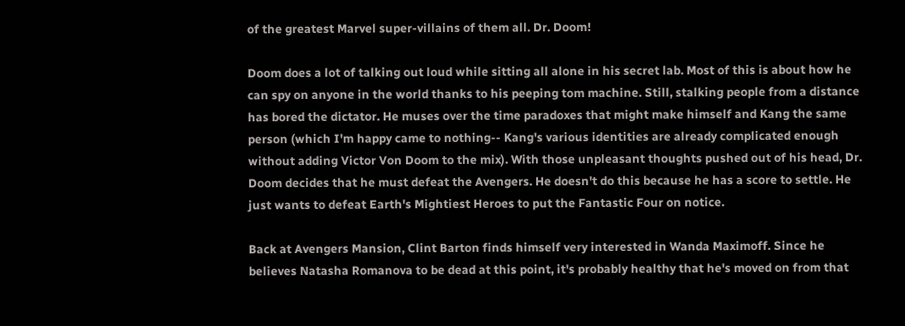of the greatest Marvel super-villains of them all. Dr. Doom!

Doom does a lot of talking out loud while sitting all alone in his secret lab. Most of this is about how he can spy on anyone in the world thanks to his peeping tom machine. Still, stalking people from a distance has bored the dictator. He muses over the time paradoxes that might make himself and Kang the same person (which I'm happy came to nothing-- Kang's various identities are already complicated enough without adding Victor Von Doom to the mix). With those unpleasant thoughts pushed out of his head, Dr. Doom decides that he must defeat the Avengers. He doesn't do this because he has a score to settle. He just wants to defeat Earth's Mightiest Heroes to put the Fantastic Four on notice.

Back at Avengers Mansion, Clint Barton finds himself very interested in Wanda Maximoff. Since he believes Natasha Romanova to be dead at this point, it's probably healthy that he's moved on from that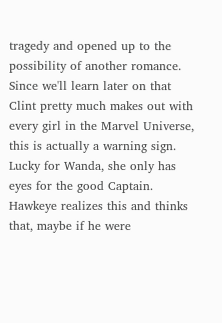tragedy and opened up to the possibility of another romance. Since we'll learn later on that Clint pretty much makes out with every girl in the Marvel Universe, this is actually a warning sign. Lucky for Wanda, she only has eyes for the good Captain. Hawkeye realizes this and thinks that, maybe if he were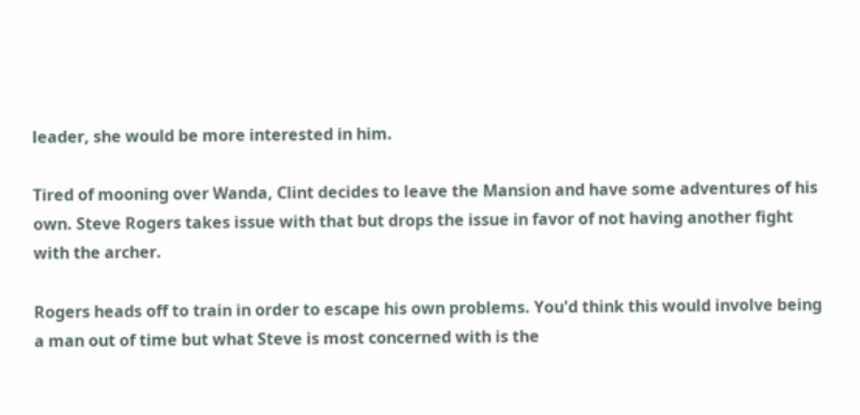leader, she would be more interested in him.

Tired of mooning over Wanda, Clint decides to leave the Mansion and have some adventures of his own. Steve Rogers takes issue with that but drops the issue in favor of not having another fight with the archer.

Rogers heads off to train in order to escape his own problems. You'd think this would involve being a man out of time but what Steve is most concerned with is the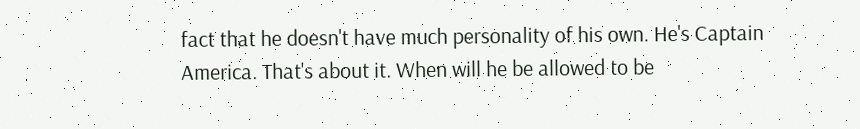fact that he doesn't have much personality of his own. He's Captain America. That's about it. When will he be allowed to be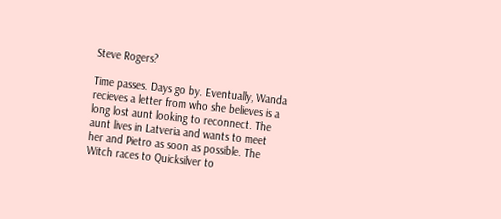Steve Rogers?

Time passes. Days go by. Eventually, Wanda recieves a letter from who she believes is a long lost aunt looking to reconnect. The aunt lives in Latveria and wants to meet her and Pietro as soon as possible. The Witch races to Quicksilver to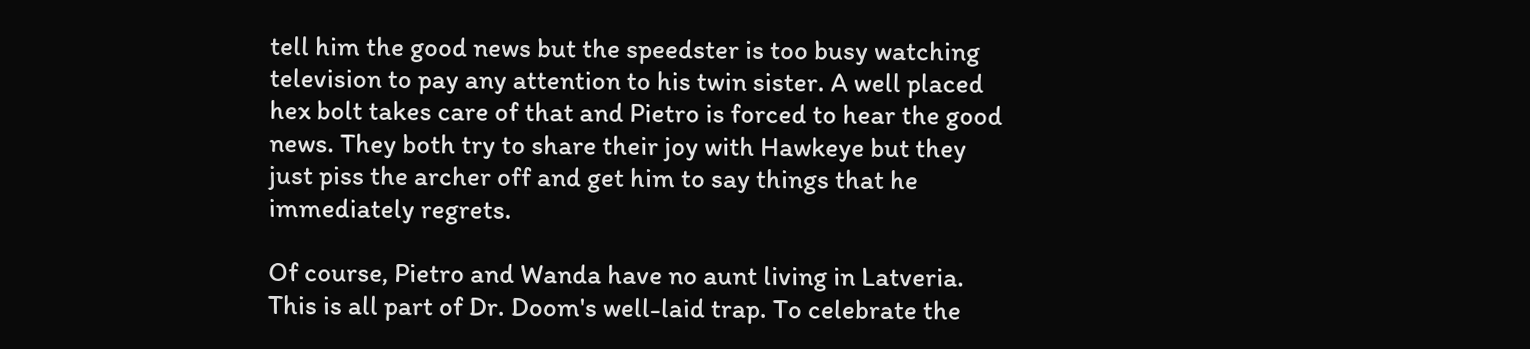tell him the good news but the speedster is too busy watching television to pay any attention to his twin sister. A well placed hex bolt takes care of that and Pietro is forced to hear the good news. They both try to share their joy with Hawkeye but they just piss the archer off and get him to say things that he immediately regrets.

Of course, Pietro and Wanda have no aunt living in Latveria. This is all part of Dr. Doom's well-laid trap. To celebrate the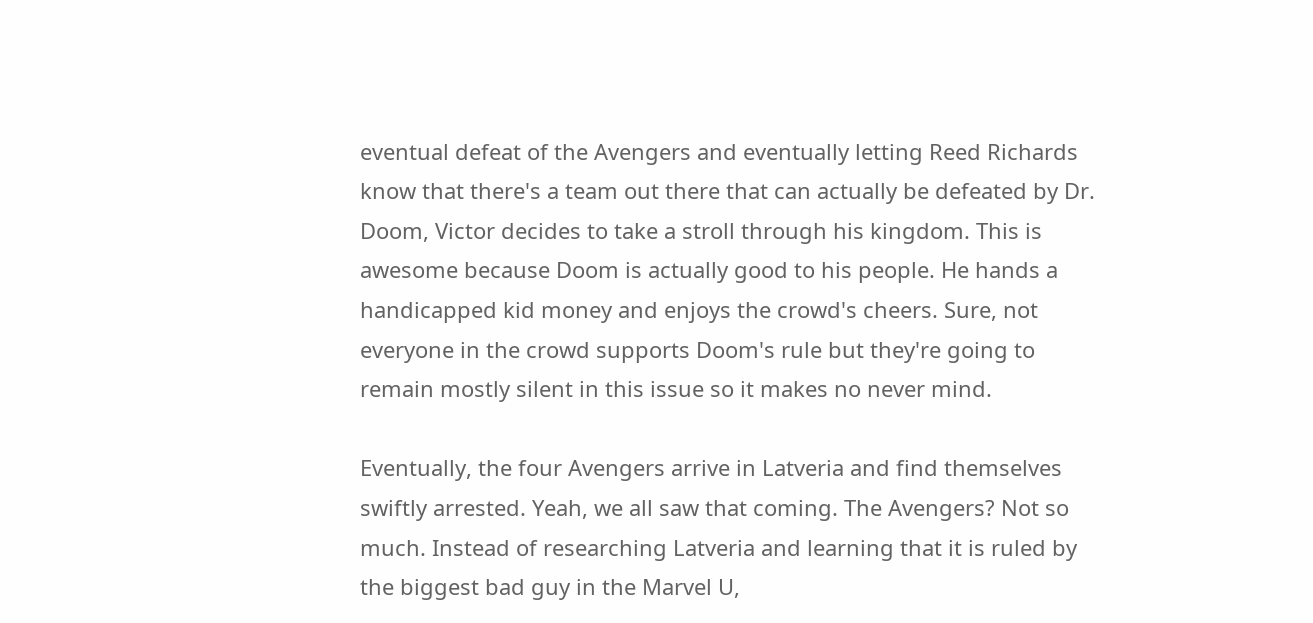eventual defeat of the Avengers and eventually letting Reed Richards know that there's a team out there that can actually be defeated by Dr. Doom, Victor decides to take a stroll through his kingdom. This is awesome because Doom is actually good to his people. He hands a handicapped kid money and enjoys the crowd's cheers. Sure, not everyone in the crowd supports Doom's rule but they're going to remain mostly silent in this issue so it makes no never mind.

Eventually, the four Avengers arrive in Latveria and find themselves swiftly arrested. Yeah, we all saw that coming. The Avengers? Not so much. Instead of researching Latveria and learning that it is ruled by the biggest bad guy in the Marvel U,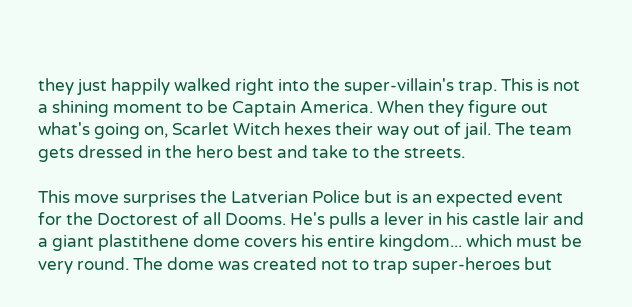they just happily walked right into the super-villain's trap. This is not a shining moment to be Captain America. When they figure out what's going on, Scarlet Witch hexes their way out of jail. The team gets dressed in the hero best and take to the streets.

This move surprises the Latverian Police but is an expected event for the Doctorest of all Dooms. He's pulls a lever in his castle lair and a giant plastithene dome covers his entire kingdom... which must be very round. The dome was created not to trap super-heroes but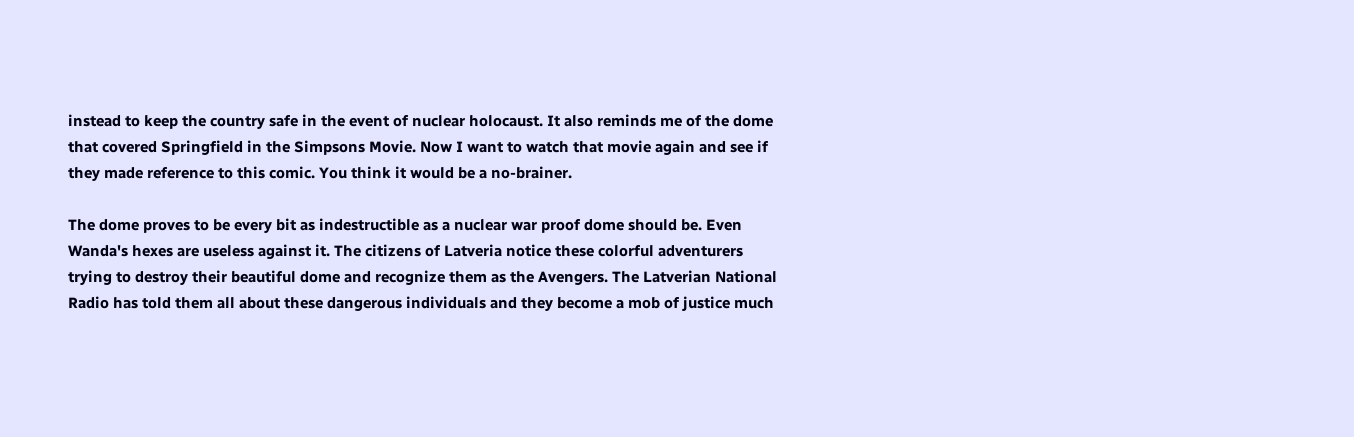instead to keep the country safe in the event of nuclear holocaust. It also reminds me of the dome that covered Springfield in the Simpsons Movie. Now I want to watch that movie again and see if they made reference to this comic. You think it would be a no-brainer.

The dome proves to be every bit as indestructible as a nuclear war proof dome should be. Even Wanda's hexes are useless against it. The citizens of Latveria notice these colorful adventurers trying to destroy their beautiful dome and recognize them as the Avengers. The Latverian National Radio has told them all about these dangerous individuals and they become a mob of justice much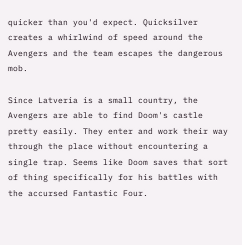quicker than you'd expect. Quicksilver creates a whirlwind of speed around the Avengers and the team escapes the dangerous mob.

Since Latveria is a small country, the Avengers are able to find Doom's castle pretty easily. They enter and work their way through the place without encountering a single trap. Seems like Doom saves that sort of thing specifically for his battles with the accursed Fantastic Four.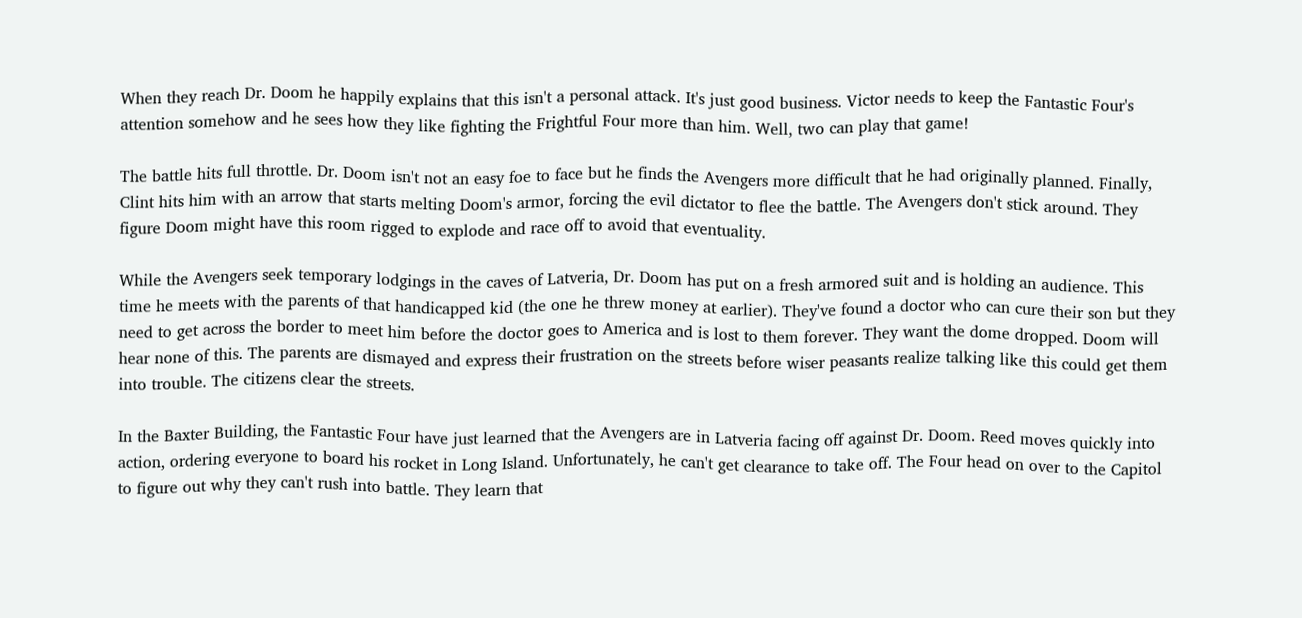When they reach Dr. Doom he happily explains that this isn't a personal attack. It's just good business. Victor needs to keep the Fantastic Four's attention somehow and he sees how they like fighting the Frightful Four more than him. Well, two can play that game!

The battle hits full throttle. Dr. Doom isn't not an easy foe to face but he finds the Avengers more difficult that he had originally planned. Finally, Clint hits him with an arrow that starts melting Doom's armor, forcing the evil dictator to flee the battle. The Avengers don't stick around. They figure Doom might have this room rigged to explode and race off to avoid that eventuality.

While the Avengers seek temporary lodgings in the caves of Latveria, Dr. Doom has put on a fresh armored suit and is holding an audience. This time he meets with the parents of that handicapped kid (the one he threw money at earlier). They've found a doctor who can cure their son but they need to get across the border to meet him before the doctor goes to America and is lost to them forever. They want the dome dropped. Doom will hear none of this. The parents are dismayed and express their frustration on the streets before wiser peasants realize talking like this could get them into trouble. The citizens clear the streets.

In the Baxter Building, the Fantastic Four have just learned that the Avengers are in Latveria facing off against Dr. Doom. Reed moves quickly into action, ordering everyone to board his rocket in Long Island. Unfortunately, he can't get clearance to take off. The Four head on over to the Capitol to figure out why they can't rush into battle. They learn that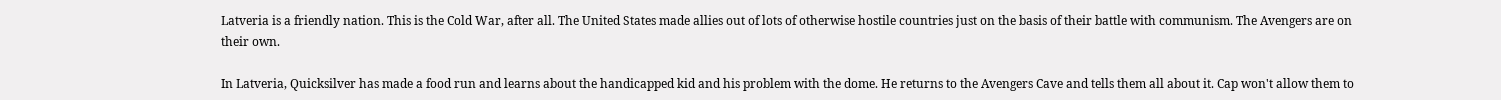Latveria is a friendly nation. This is the Cold War, after all. The United States made allies out of lots of otherwise hostile countries just on the basis of their battle with communism. The Avengers are on their own.

In Latveria, Quicksilver has made a food run and learns about the handicapped kid and his problem with the dome. He returns to the Avengers Cave and tells them all about it. Cap won't allow them to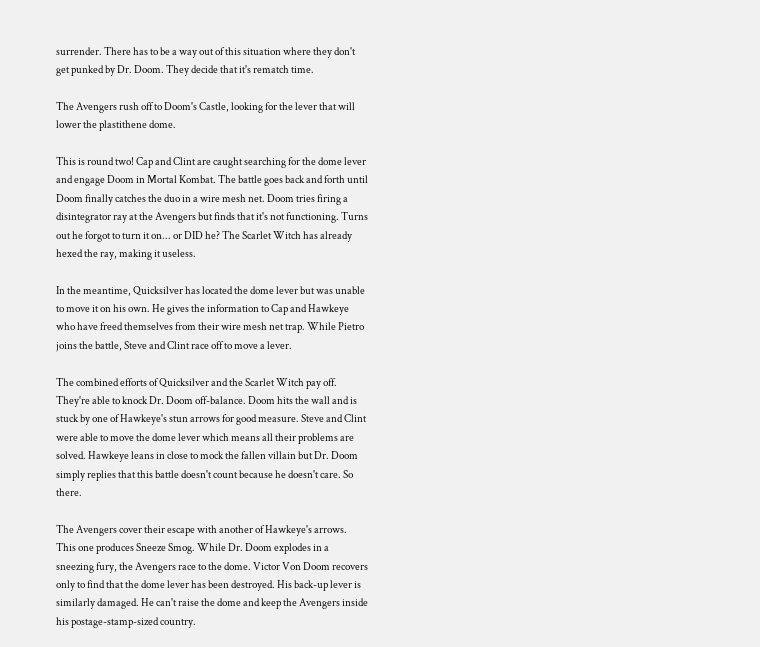surrender. There has to be a way out of this situation where they don't get punked by Dr. Doom. They decide that it's rematch time.

The Avengers rush off to Doom's Castle, looking for the lever that will lower the plastithene dome.

This is round two! Cap and Clint are caught searching for the dome lever and engage Doom in Mortal Kombat. The battle goes back and forth until Doom finally catches the duo in a wire mesh net. Doom tries firing a disintegrator ray at the Avengers but finds that it's not functioning. Turns out he forgot to turn it on... or DID he? The Scarlet Witch has already hexed the ray, making it useless.

In the meantime, Quicksilver has located the dome lever but was unable to move it on his own. He gives the information to Cap and Hawkeye who have freed themselves from their wire mesh net trap. While Pietro joins the battle, Steve and Clint race off to move a lever.

The combined efforts of Quicksilver and the Scarlet Witch pay off. They're able to knock Dr. Doom off-balance. Doom hits the wall and is stuck by one of Hawkeye's stun arrows for good measure. Steve and Clint were able to move the dome lever which means all their problems are solved. Hawkeye leans in close to mock the fallen villain but Dr. Doom simply replies that this battle doesn't count because he doesn't care. So there.

The Avengers cover their escape with another of Hawkeye's arrows. This one produces Sneeze Smog. While Dr. Doom explodes in a sneezing fury, the Avengers race to the dome. Victor Von Doom recovers only to find that the dome lever has been destroyed. His back-up lever is similarly damaged. He can't raise the dome and keep the Avengers inside his postage-stamp-sized country.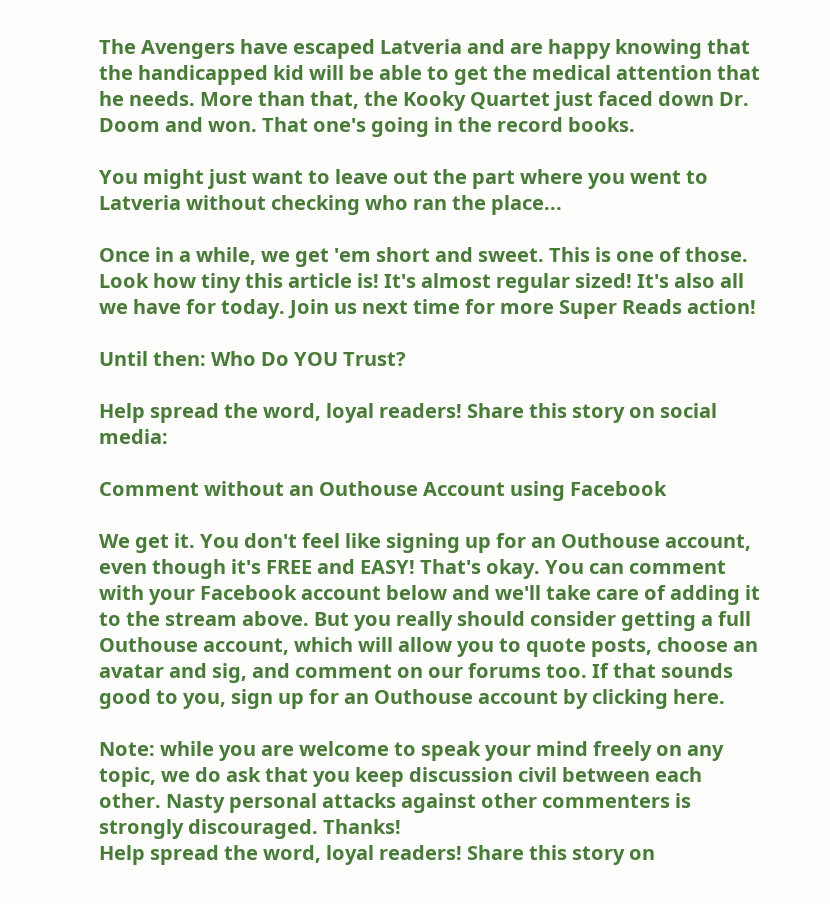The Avengers have escaped Latveria and are happy knowing that the handicapped kid will be able to get the medical attention that he needs. More than that, the Kooky Quartet just faced down Dr. Doom and won. That one's going in the record books.

You might just want to leave out the part where you went to Latveria without checking who ran the place...

Once in a while, we get 'em short and sweet. This is one of those. Look how tiny this article is! It's almost regular sized! It's also all we have for today. Join us next time for more Super Reads action!

Until then: Who Do YOU Trust?

Help spread the word, loyal readers! Share this story on social media:

Comment without an Outhouse Account using Facebook

We get it. You don't feel like signing up for an Outhouse account, even though it's FREE and EASY! That's okay. You can comment with your Facebook account below and we'll take care of adding it to the stream above. But you really should consider getting a full Outhouse account, which will allow you to quote posts, choose an avatar and sig, and comment on our forums too. If that sounds good to you, sign up for an Outhouse account by clicking here.

Note: while you are welcome to speak your mind freely on any topic, we do ask that you keep discussion civil between each other. Nasty personal attacks against other commenters is strongly discouraged. Thanks!
Help spread the word, loyal readers! Share this story on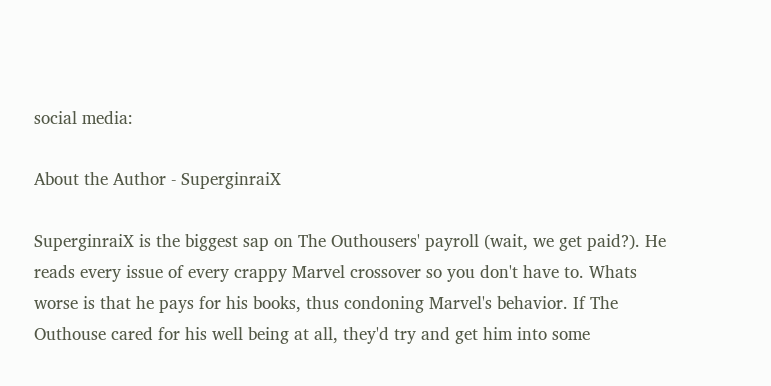social media:

About the Author - SuperginraiX

SuperginraiX is the biggest sap on The Outhousers' payroll (wait, we get paid?). He reads every issue of every crappy Marvel crossover so you don't have to. Whats worse is that he pays for his books, thus condoning Marvel's behavior. If The Outhouse cared for his well being at all, they'd try and get him into some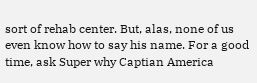sort of rehab center. But, alas, none of us even know how to say his name. For a good time, ask Super why Captian America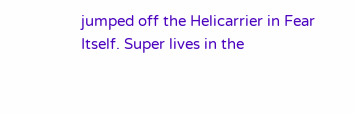jumped off the Helicarrier in Fear Itself. Super lives in the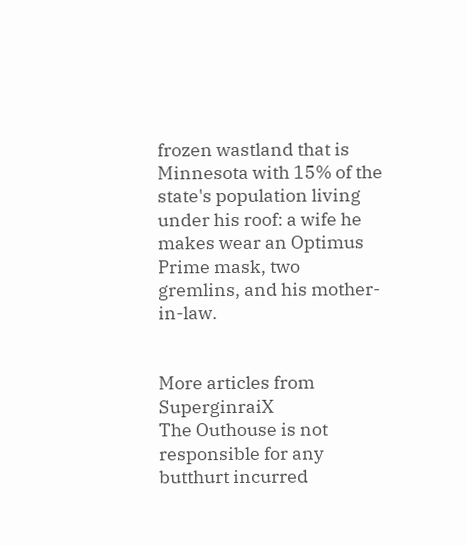frozen wastland that is Minnesota with 15% of the state's population living under his roof: a wife he makes wear an Optimus Prime mask, two gremlins, and his mother-in-law.


More articles from SuperginraiX
The Outhouse is not responsible for any butthurt incurred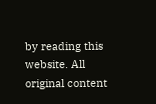by reading this website. All original content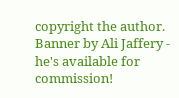copyright the author. Banner by Ali Jaffery - he's available for commission!